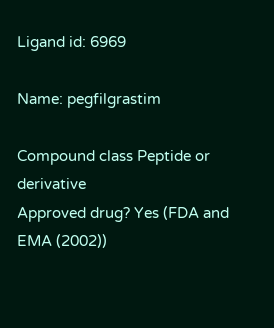Ligand id: 6969

Name: pegfilgrastim

Compound class Peptide or derivative
Approved drug? Yes (FDA and EMA (2002))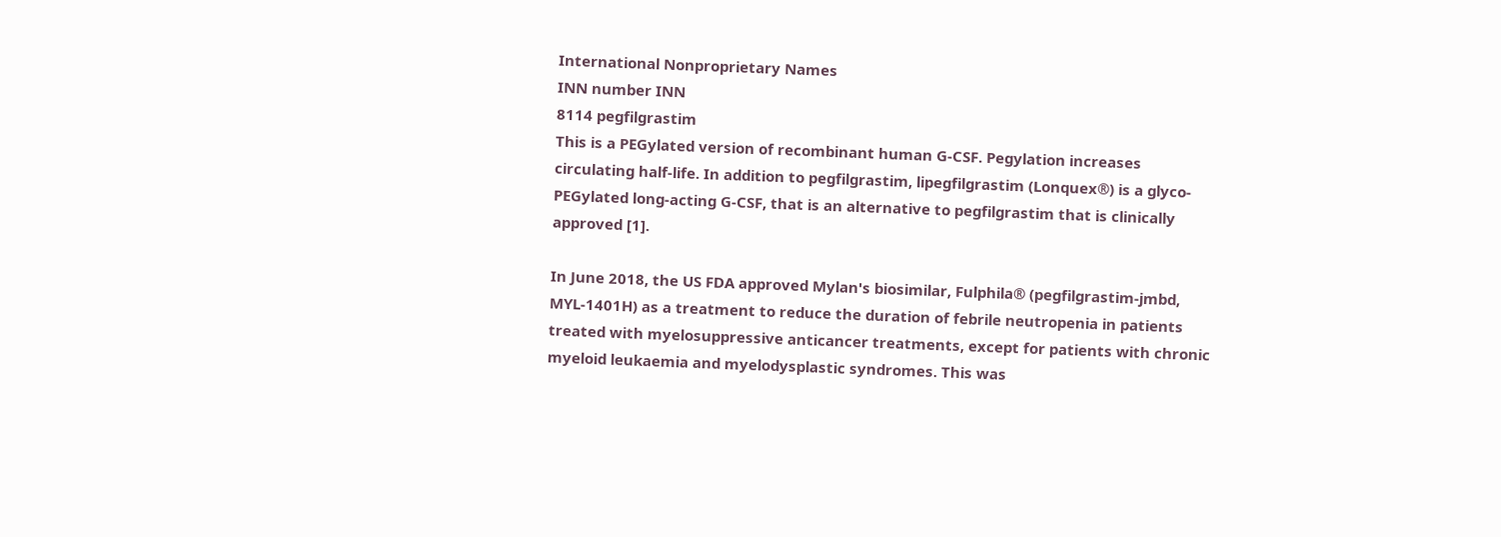International Nonproprietary Names
INN number INN
8114 pegfilgrastim
This is a PEGylated version of recombinant human G-CSF. Pegylation increases circulating half-life. In addition to pegfilgrastim, lipegfilgrastim (Lonquex®) is a glyco-PEGylated long-acting G-CSF, that is an alternative to pegfilgrastim that is clinically approved [1].

In June 2018, the US FDA approved Mylan's biosimilar, Fulphila® (pegfilgrastim-jmbd, MYL-1401H) as a treatment to reduce the duration of febrile neutropenia in patients treated with myelosuppressive anticancer treatments, except for patients with chronic myeloid leukaemia and myelodysplastic syndromes. This was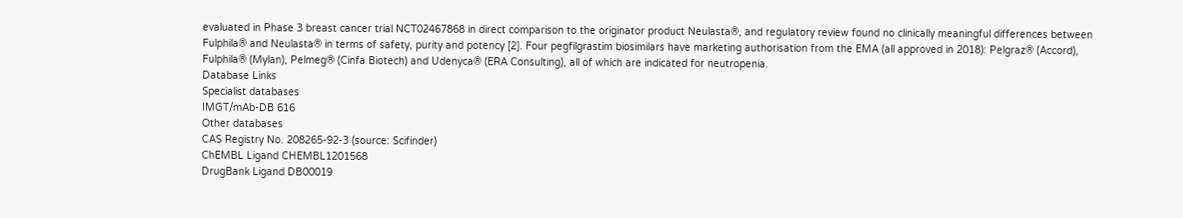evaluated in Phase 3 breast cancer trial NCT02467868 in direct comparison to the originator product Neulasta®, and regulatory review found no clinically meaningful differences between Fulphila® and Neulasta® in terms of safety, purity and potency [2]. Four pegfilgrastim biosimilars have marketing authorisation from the EMA (all approved in 2018): Pelgraz® (Accord), Fulphila® (Mylan), Pelmeg® (Cinfa Biotech) and Udenyca® (ERA Consulting), all of which are indicated for neutropenia.
Database Links
Specialist databases
IMGT/mAb-DB 616
Other databases
CAS Registry No. 208265-92-3 (source: Scifinder)
ChEMBL Ligand CHEMBL1201568
DrugBank Ligand DB00019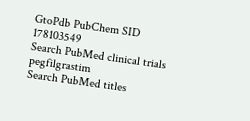GtoPdb PubChem SID 178103549
Search PubMed clinical trials pegfilgrastim
Search PubMed titles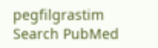pegfilgrastim
Search PubMed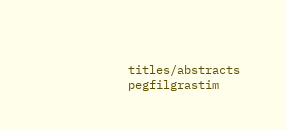titles/abstracts pegfilgrastim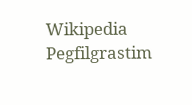Wikipedia Pegfilgrastim